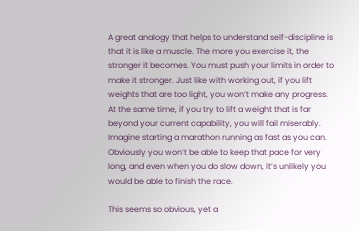A great analogy that helps to understand self-discipline is that it is like a muscle. The more you exercise it, the stronger it becomes. You must push your limits in order to make it stronger. Just like with working out, if you lift weights that are too light, you won’t make any progress. At the same time, if you try to lift a weight that is far beyond your current capability, you will fail miserably. Imagine starting a marathon running as fast as you can. Obviously you won’t be able to keep that pace for very long, and even when you do slow down, it’s unlikely you would be able to finish the race.

This seems so obvious, yet a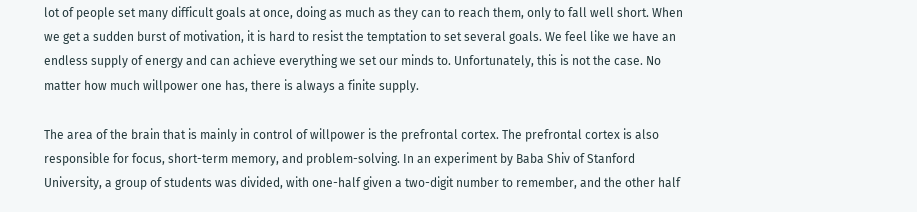lot of people set many difficult goals at once, doing as much as they can to reach them, only to fall well short. When we get a sudden burst of motivation, it is hard to resist the temptation to set several goals. We feel like we have an endless supply of energy and can achieve everything we set our minds to. Unfortunately, this is not the case. No matter how much willpower one has, there is always a finite supply.

The area of the brain that is mainly in control of willpower is the prefrontal cortex. The prefrontal cortex is also responsible for focus, short-term memory, and problem-solving. In an experiment by Baba Shiv of Stanford University, a group of students was divided, with one-half given a two-digit number to remember, and the other half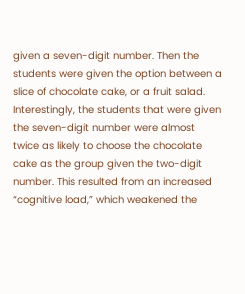given a seven-digit number. Then the students were given the option between a slice of chocolate cake, or a fruit salad. Interestingly, the students that were given the seven-digit number were almost twice as likely to choose the chocolate cake as the group given the two-digit number. This resulted from an increased “cognitive load,” which weakened the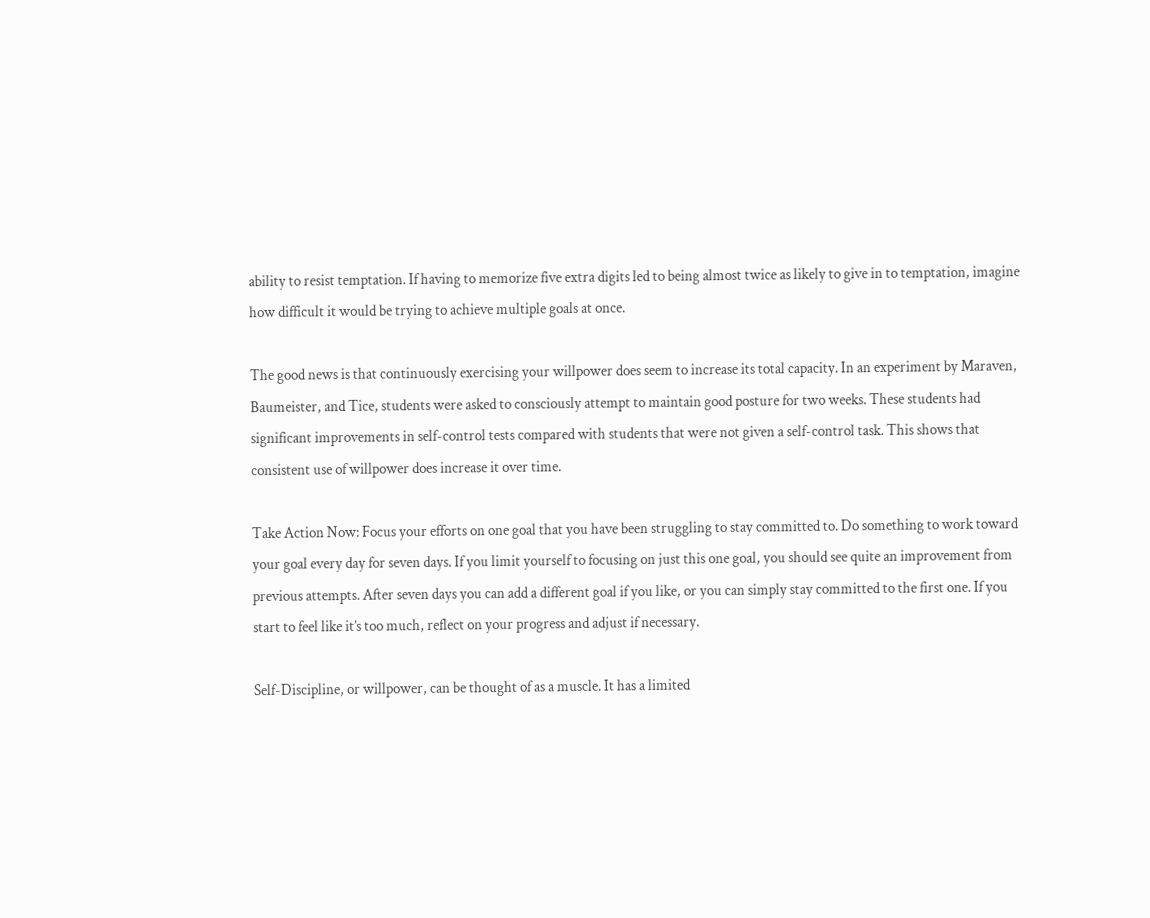ability to resist temptation. If having to memorize five extra digits led to being almost twice as likely to give in to temptation, imagine how difficult it would be trying to achieve multiple goals at once.

The good news is that continuously exercising your willpower does seem to increase its total capacity. In an experiment by Maraven, Baumeister, and Tice, students were asked to consciously attempt to maintain good posture for two weeks. These students had significant improvements in self-control tests compared with students that were not given a self-control task. This shows that consistent use of willpower does increase it over time.

Take Action Now: Focus your efforts on one goal that you have been struggling to stay committed to. Do something to work toward your goal every day for seven days. If you limit yourself to focusing on just this one goal, you should see quite an improvement from previous attempts. After seven days you can add a different goal if you like, or you can simply stay committed to the first one. If you start to feel like it’s too much, reflect on your progress and adjust if necessary.

Self-Discipline, or willpower, can be thought of as a muscle. It has a limited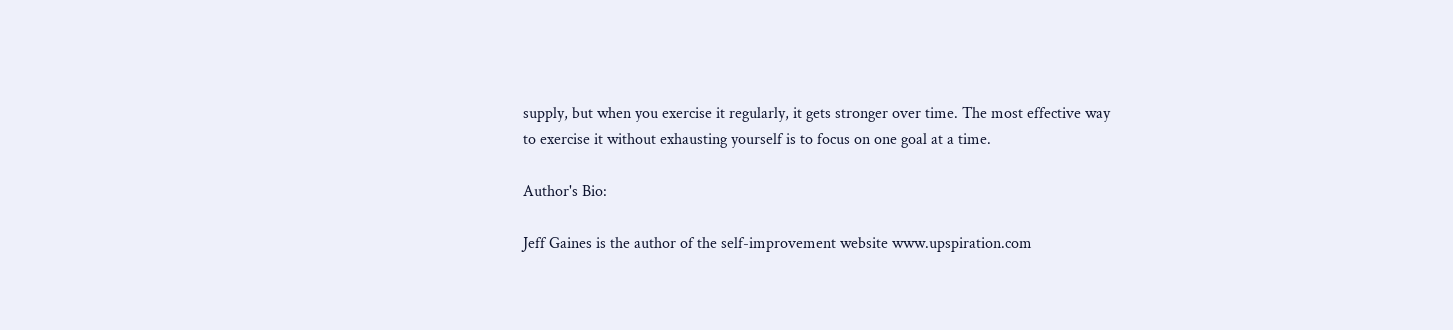supply, but when you exercise it regularly, it gets stronger over time. The most effective way to exercise it without exhausting yourself is to focus on one goal at a time.

Author's Bio:

Jeff Gaines is the author of the self-improvement website www.upspiration.com